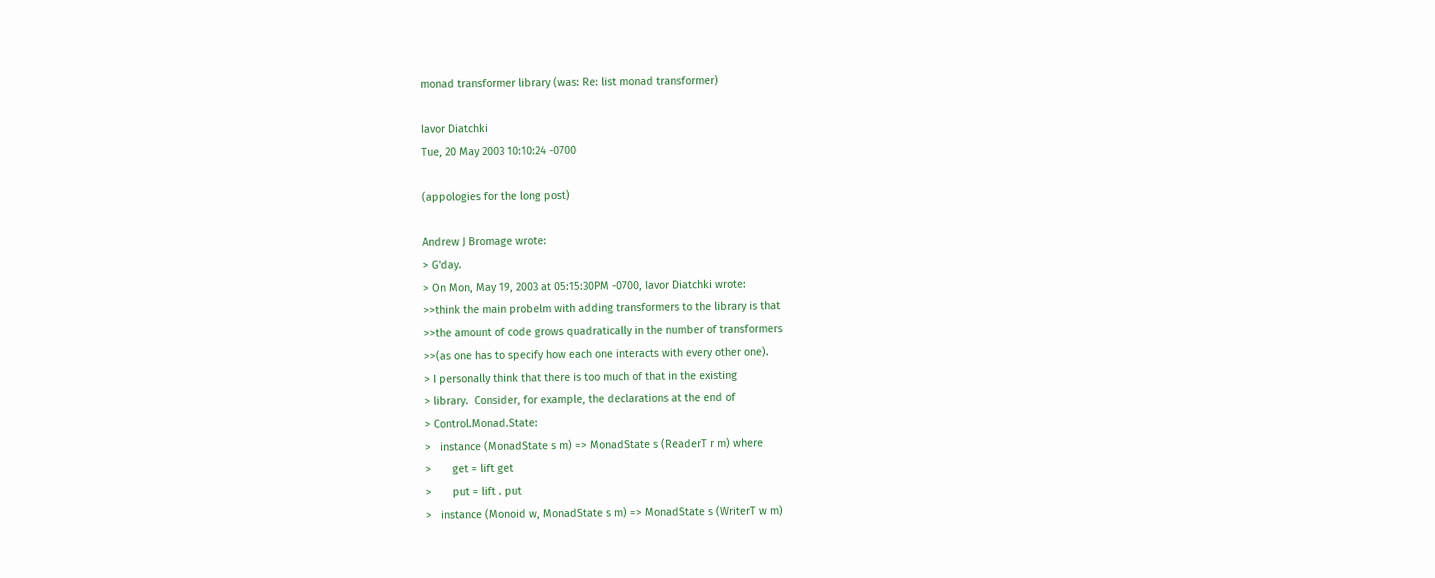monad transformer library (was: Re: list monad transformer)

Iavor Diatchki
Tue, 20 May 2003 10:10:24 -0700

(appologies for the long post)

Andrew J Bromage wrote:
> G'day.
> On Mon, May 19, 2003 at 05:15:30PM -0700, Iavor Diatchki wrote:
>>think the main probelm with adding transformers to the library is that
>>the amount of code grows quadratically in the number of transformers
>>(as one has to specify how each one interacts with every other one).
> I personally think that there is too much of that in the existing
> library.  Consider, for example, the declarations at the end of
> Control.Monad.State:
>   instance (MonadState s m) => MonadState s (ReaderT r m) where
>       get = lift get
>       put = lift . put
>   instance (Monoid w, MonadState s m) => MonadState s (WriterT w m)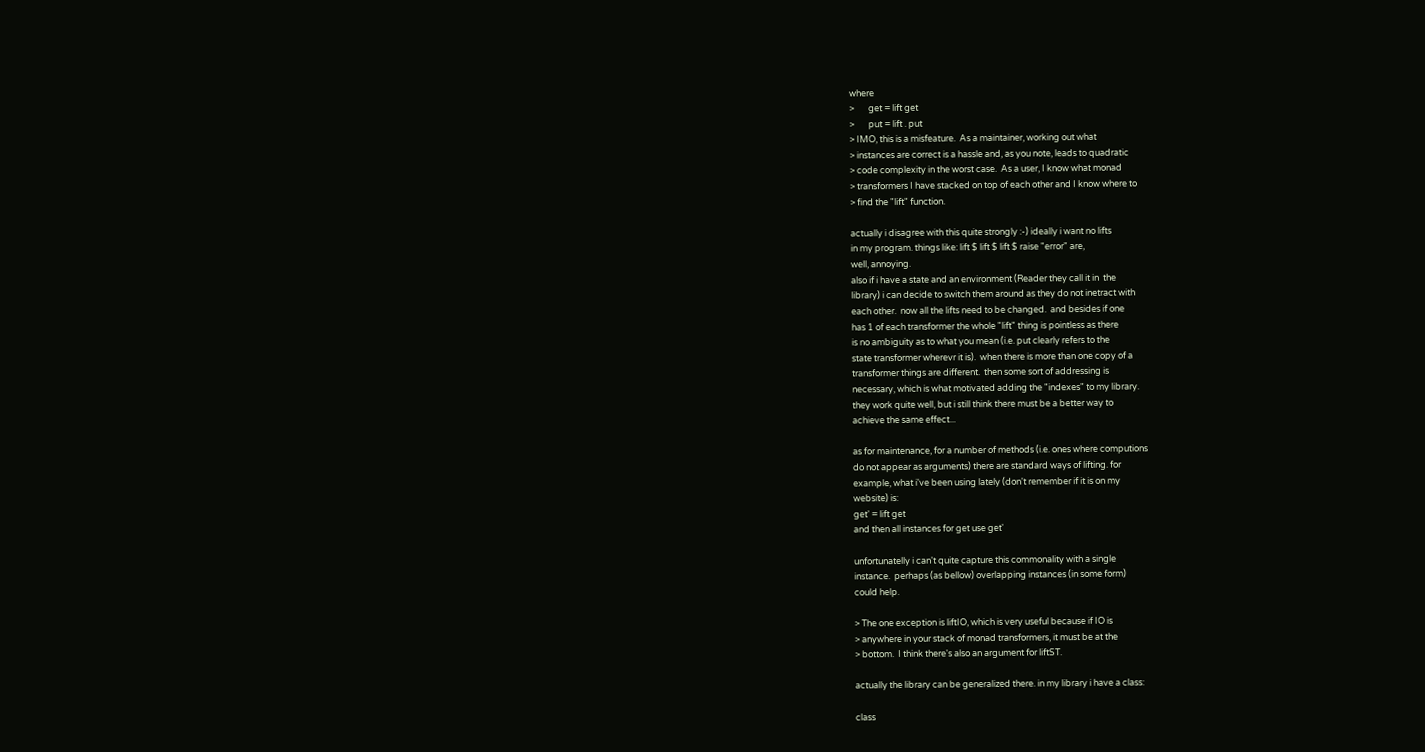where
>       get = lift get
>       put = lift . put
> IMO, this is a misfeature.  As a maintainer, working out what
> instances are correct is a hassle and, as you note, leads to quadratic
> code complexity in the worst case.  As a user, I know what monad
> transformers I have stacked on top of each other and I know where to
> find the "lift" function.

actually i disagree with this quite strongly :-) ideally i want no lifts
in my program. things like: lift $ lift $ lift $ raise "error" are,
well, annoying.
also if i have a state and an environment (Reader they call it in  the
library) i can decide to switch them around as they do not inetract with
each other.  now all the lifts need to be changed.  and besides if one
has 1 of each transformer the whole "lift" thing is pointless as there
is no ambiguity as to what you mean (i.e. put clearly refers to the
state transformer wherevr it is).  when there is more than one copy of a
transformer things are different.  then some sort of addressing is
necessary, which is what motivated adding the "indexes" to my library.
they work quite well, but i still think there must be a better way to
achieve the same effect...

as for maintenance, for a number of methods (i.e. ones where computions
do not appear as arguments) there are standard ways of lifting. for
example, what i've been using lately (don't remember if it is on my
website) is:
get' = lift get
and then all instances for get use get'

unfortunatelly i can't quite capture this commonality with a single
instance.  perhaps (as bellow) overlapping instances (in some form)
could help.

> The one exception is liftIO, which is very useful because if IO is
> anywhere in your stack of monad transformers, it must be at the
> bottom.  I think there's also an argument for liftST.

actually the library can be generalized there. in my library i have a class:

class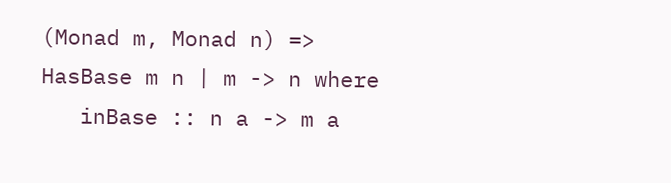(Monad m, Monad n) => HasBase m n | m -> n where
   inBase :: n a -> m a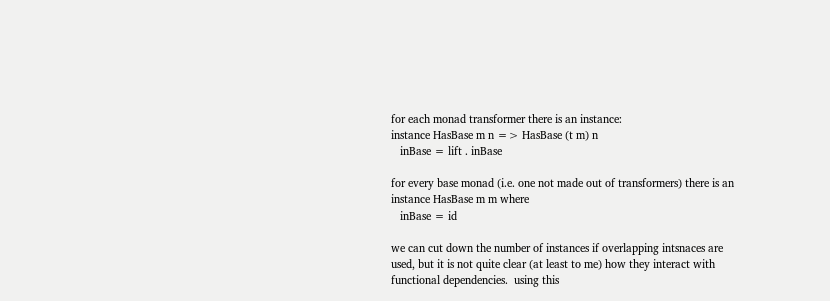for each monad transformer there is an instance:
instance HasBase m n => HasBase (t m) n
   inBase = lift . inBase

for every base monad (i.e. one not made out of transformers) there is an
instance HasBase m m where
   inBase = id

we can cut down the number of instances if overlapping intsnaces are
used, but it is not quite clear (at least to me) how they interact with
functional dependencies.  using this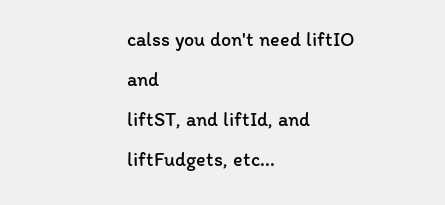calss you don't need liftIO and
liftST, and liftId, and liftFudgets, etc...